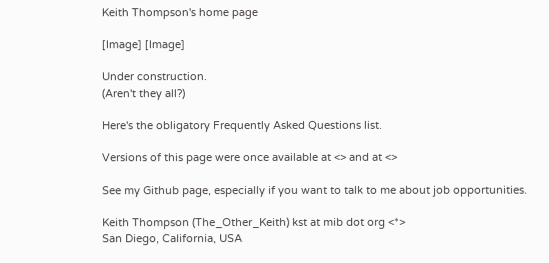Keith Thompson's home page

[Image] [Image]

Under construction.
(Aren't they all?)

Here's the obligatory Frequently Asked Questions list.

Versions of this page were once available at <> and at <>

See my Github page, especially if you want to talk to me about job opportunities.

Keith Thompson (The_Other_Keith) kst at mib dot org <*>
San Diego, California, USA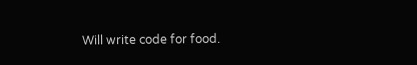Will write code for food.